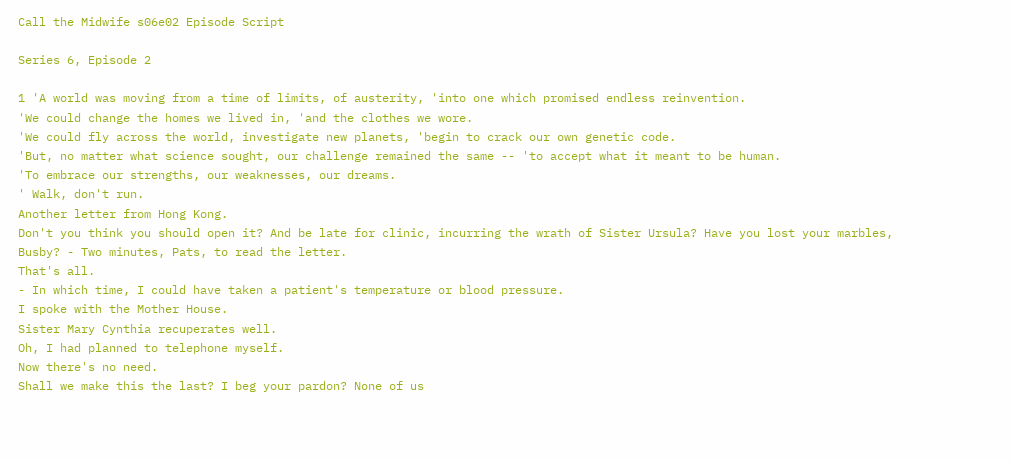Call the Midwife s06e02 Episode Script

Series 6, Episode 2

1 'A world was moving from a time of limits, of austerity, 'into one which promised endless reinvention.
'We could change the homes we lived in, 'and the clothes we wore.
'We could fly across the world, investigate new planets, 'begin to crack our own genetic code.
'But, no matter what science sought, our challenge remained the same -- 'to accept what it meant to be human.
'To embrace our strengths, our weaknesses, our dreams.
' Walk, don't run.
Another letter from Hong Kong.
Don't you think you should open it? And be late for clinic, incurring the wrath of Sister Ursula? Have you lost your marbles, Busby? - Two minutes, Pats, to read the letter.
That's all.
- In which time, I could have taken a patient's temperature or blood pressure.
I spoke with the Mother House.
Sister Mary Cynthia recuperates well.
Oh, I had planned to telephone myself.
Now there's no need.
Shall we make this the last? I beg your pardon? None of us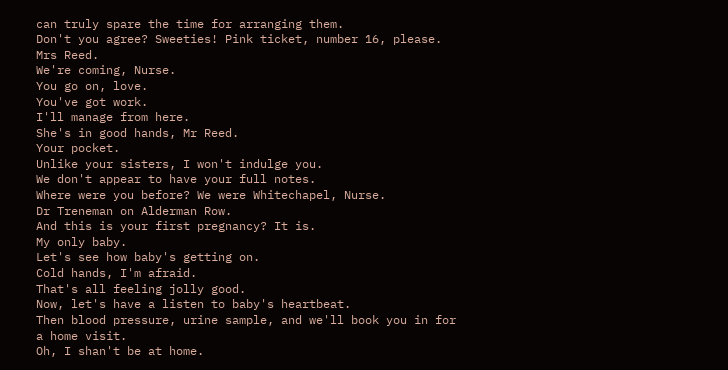can truly spare the time for arranging them.
Don't you agree? Sweeties! Pink ticket, number 16, please.
Mrs Reed.
We're coming, Nurse.
You go on, love.
You've got work.
I'll manage from here.
She's in good hands, Mr Reed.
Your pocket.
Unlike your sisters, I won't indulge you.
We don't appear to have your full notes.
Where were you before? We were Whitechapel, Nurse.
Dr Treneman on Alderman Row.
And this is your first pregnancy? It is.
My only baby.
Let's see how baby's getting on.
Cold hands, I'm afraid.
That's all feeling jolly good.
Now, let's have a listen to baby's heartbeat.
Then blood pressure, urine sample, and we'll book you in for a home visit.
Oh, I shan't be at home.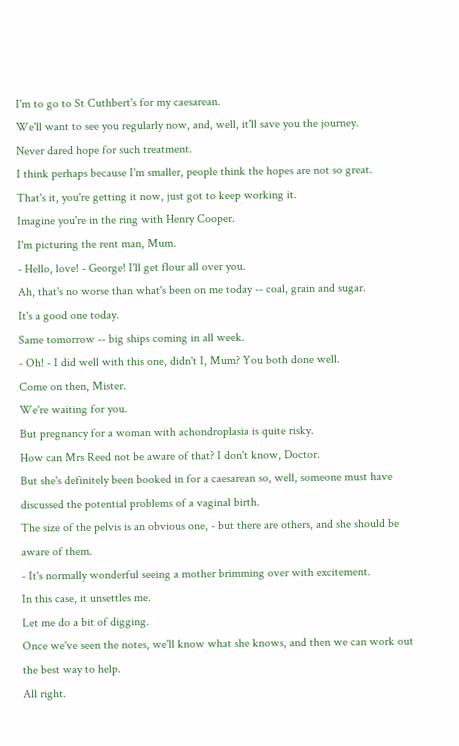I'm to go to St Cuthbert's for my caesarean.
We'll want to see you regularly now, and, well, it'll save you the journey.
Never dared hope for such treatment.
I think perhaps because I'm smaller, people think the hopes are not so great.
That's it, you're getting it now, just got to keep working it.
Imagine you're in the ring with Henry Cooper.
I'm picturing the rent man, Mum.
- Hello, love! - George! I'll get flour all over you.
Ah, that's no worse than what's been on me today -- coal, grain and sugar.
It's a good one today.
Same tomorrow -- big ships coming in all week.
- Oh! - I did well with this one, didn't I, Mum? You both done well.
Come on then, Mister.
We're waiting for you.
But pregnancy for a woman with achondroplasia is quite risky.
How can Mrs Reed not be aware of that? I don't know, Doctor.
But she's definitely been booked in for a caesarean so, well, someone must have discussed the potential problems of a vaginal birth.
The size of the pelvis is an obvious one, - but there are others, and she should be aware of them.
- It's normally wonderful seeing a mother brimming over with excitement.
In this case, it unsettles me.
Let me do a bit of digging.
Once we've seen the notes, we'll know what she knows, and then we can work out the best way to help.
All right.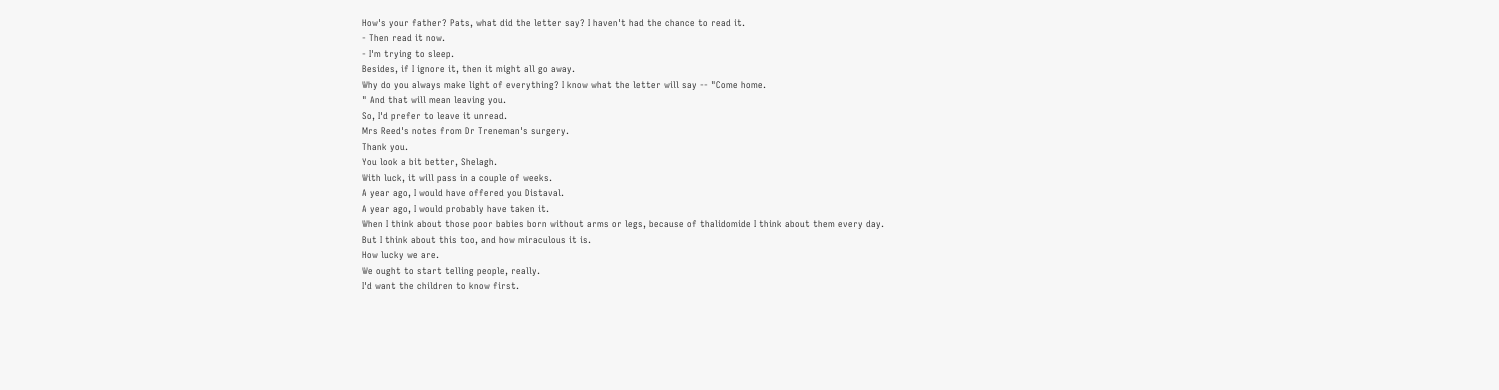How's your father? Pats, what did the letter say? I haven't had the chance to read it.
- Then read it now.
- I'm trying to sleep.
Besides, if I ignore it, then it might all go away.
Why do you always make light of everything? I know what the letter will say -- "Come home.
" And that will mean leaving you.
So, I'd prefer to leave it unread.
Mrs Reed's notes from Dr Treneman's surgery.
Thank you.
You look a bit better, Shelagh.
With luck, it will pass in a couple of weeks.
A year ago, I would have offered you Distaval.
A year ago, I would probably have taken it.
When I think about those poor babies born without arms or legs, because of thalidomide I think about them every day.
But I think about this too, and how miraculous it is.
How lucky we are.
We ought to start telling people, really.
I'd want the children to know first.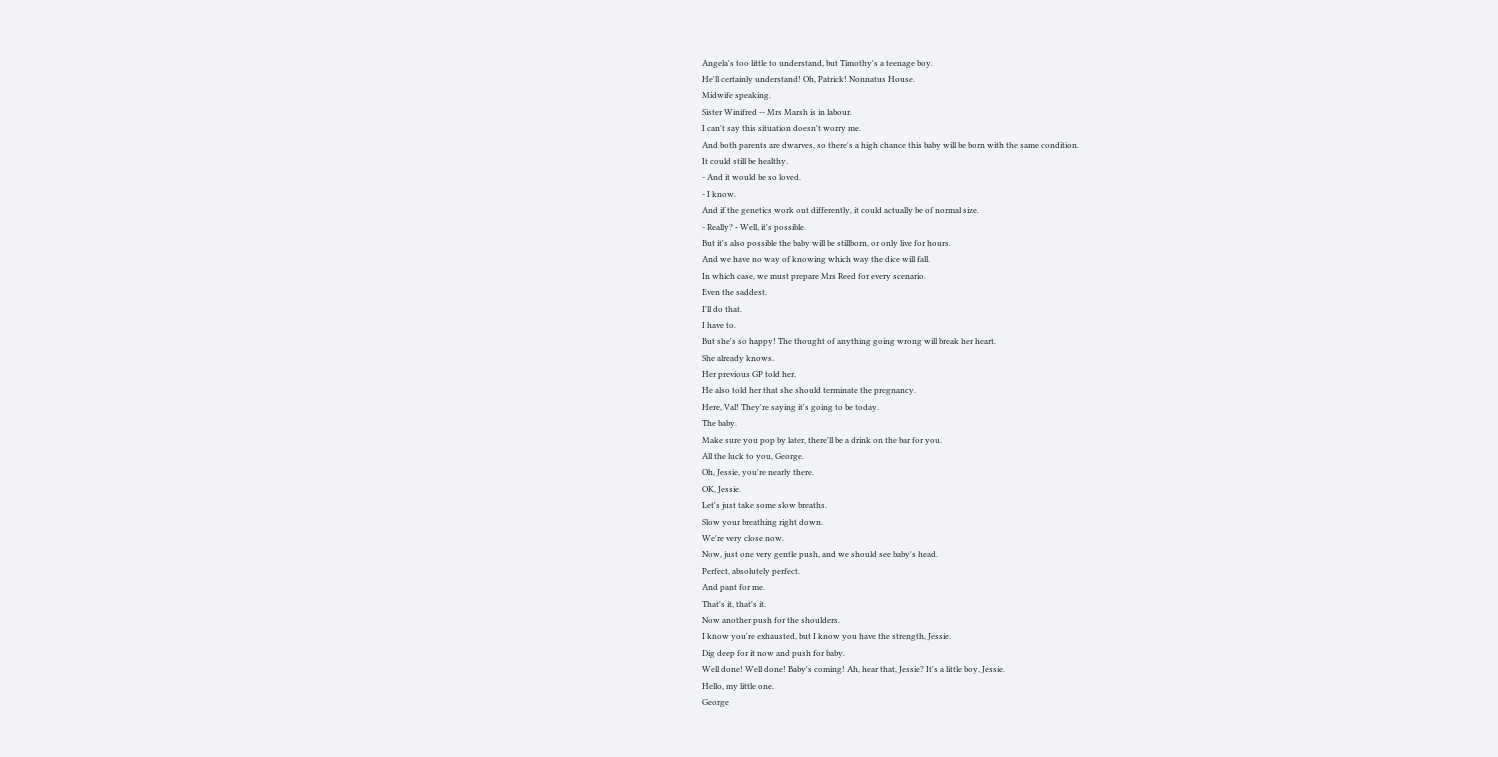Angela's too little to understand, but Timothy's a teenage boy.
He'll certainly understand! Oh, Patrick! Nonnatus House.
Midwife speaking.
Sister Winifred -- Mrs Marsh is in labour.
I can't say this situation doesn't worry me.
And both parents are dwarves, so there's a high chance this baby will be born with the same condition.
It could still be healthy.
- And it would be so loved.
- I know.
And if the genetics work out differently, it could actually be of normal size.
- Really? - Well, it's possible.
But it's also possible the baby will be stillborn, or only live for hours.
And we have no way of knowing which way the dice will fall.
In which case, we must prepare Mrs Reed for every scenario.
Even the saddest.
I'll do that.
I have to.
But she's so happy! The thought of anything going wrong will break her heart.
She already knows.
Her previous GP told her.
He also told her that she should terminate the pregnancy.
Here, Val! They're saying it's going to be today.
The baby.
Make sure you pop by later, there'll be a drink on the bar for you.
All the luck to you, George.
Oh, Jessie, you're nearly there.
OK, Jessie.
Let's just take some slow breaths.
Slow your breathing right down.
We're very close now.
Now, just one very gentle push, and we should see baby's head.
Perfect, absolutely perfect.
And pant for me.
That's it, that's it.
Now another push for the shoulders.
I know you're exhausted, but I know you have the strength, Jessie.
Dig deep for it now and push for baby.
Well done! Well done! Baby's coming! Ah, hear that, Jessie? It's a little boy, Jessie.
Hello, my little one.
George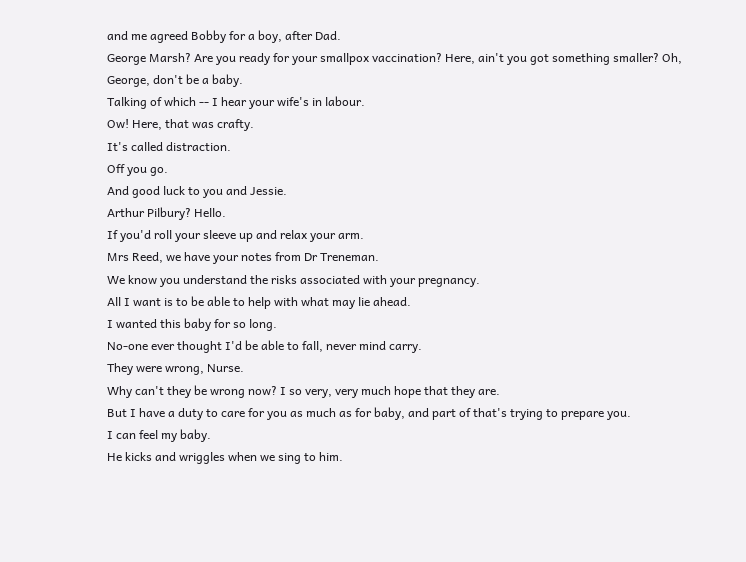and me agreed Bobby for a boy, after Dad.
George Marsh? Are you ready for your smallpox vaccination? Here, ain't you got something smaller? Oh, George, don't be a baby.
Talking of which -- I hear your wife's in labour.
Ow! Here, that was crafty.
It's called distraction.
Off you go.
And good luck to you and Jessie.
Arthur Pilbury? Hello.
If you'd roll your sleeve up and relax your arm.
Mrs Reed, we have your notes from Dr Treneman.
We know you understand the risks associated with your pregnancy.
All I want is to be able to help with what may lie ahead.
I wanted this baby for so long.
No-one ever thought I'd be able to fall, never mind carry.
They were wrong, Nurse.
Why can't they be wrong now? I so very, very much hope that they are.
But I have a duty to care for you as much as for baby, and part of that's trying to prepare you.
I can feel my baby.
He kicks and wriggles when we sing to him.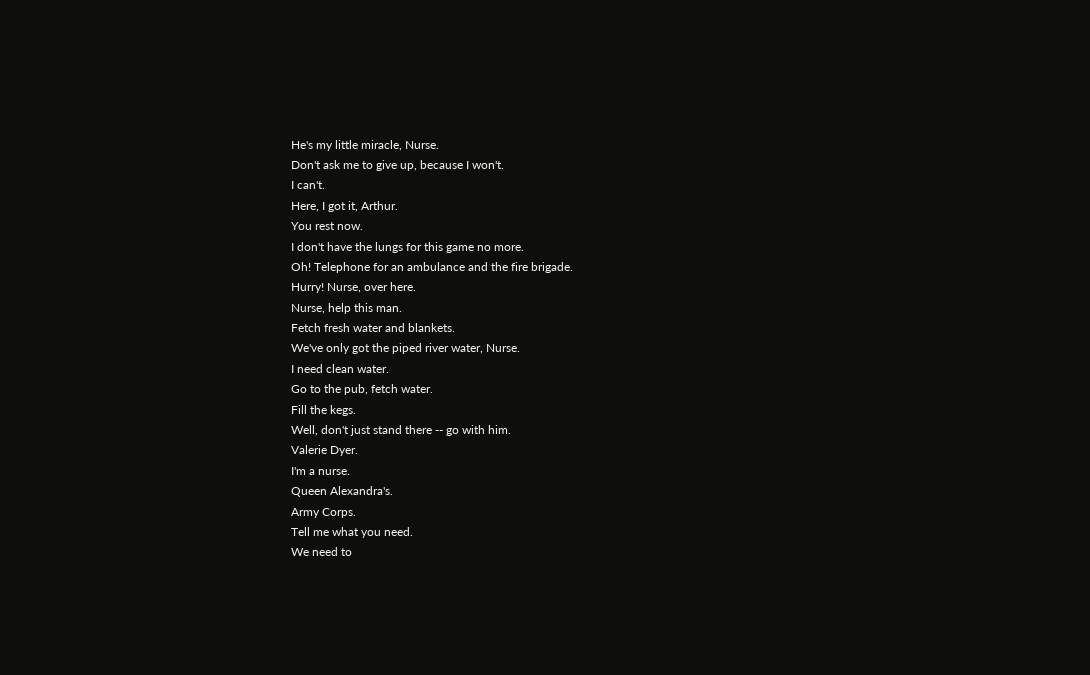He's my little miracle, Nurse.
Don't ask me to give up, because I won't.
I can't.
Here, I got it, Arthur.
You rest now.
I don't have the lungs for this game no more.
Oh! Telephone for an ambulance and the fire brigade.
Hurry! Nurse, over here.
Nurse, help this man.
Fetch fresh water and blankets.
We've only got the piped river water, Nurse.
I need clean water.
Go to the pub, fetch water.
Fill the kegs.
Well, don't just stand there -- go with him.
Valerie Dyer.
I'm a nurse.
Queen Alexandra's.
Army Corps.
Tell me what you need.
We need to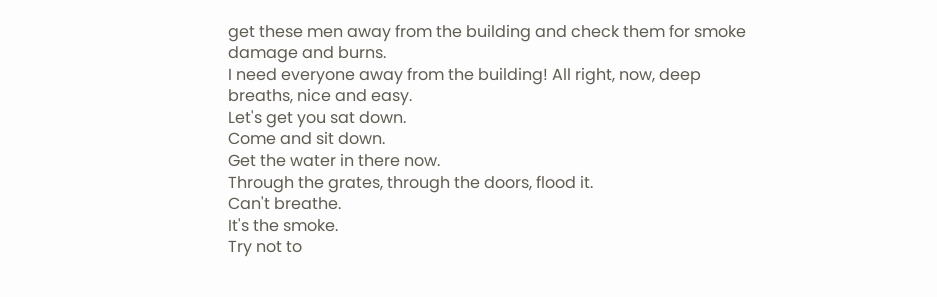get these men away from the building and check them for smoke damage and burns.
I need everyone away from the building! All right, now, deep breaths, nice and easy.
Let's get you sat down.
Come and sit down.
Get the water in there now.
Through the grates, through the doors, flood it.
Can't breathe.
It's the smoke.
Try not to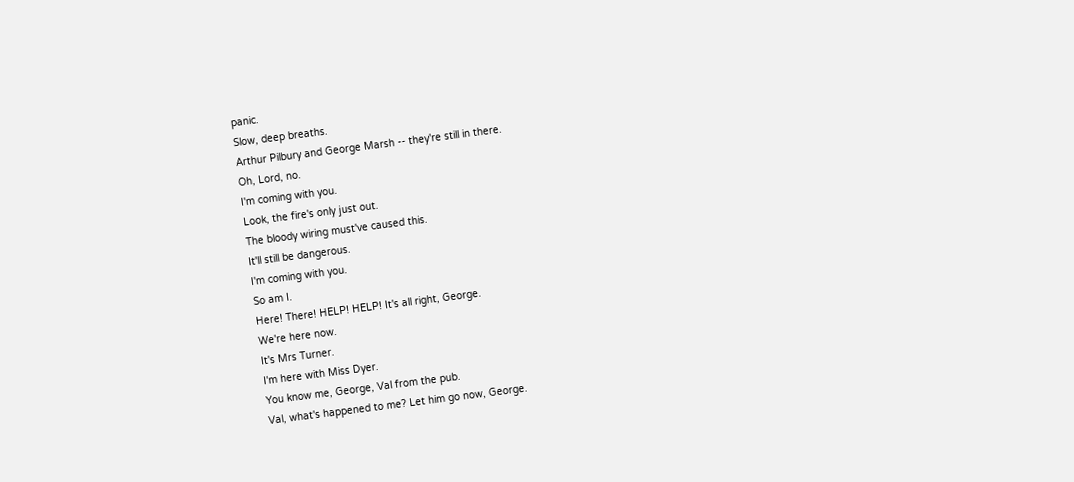panic.
Slow, deep breaths.
Arthur Pilbury and George Marsh -- they're still in there.
Oh, Lord, no.
I'm coming with you.
Look, the fire's only just out.
The bloody wiring must've caused this.
It'll still be dangerous.
I'm coming with you.
So am I.
Here! There! HELP! HELP! It's all right, George.
We're here now.
It's Mrs Turner.
I'm here with Miss Dyer.
You know me, George, Val from the pub.
Val, what's happened to me? Let him go now, George.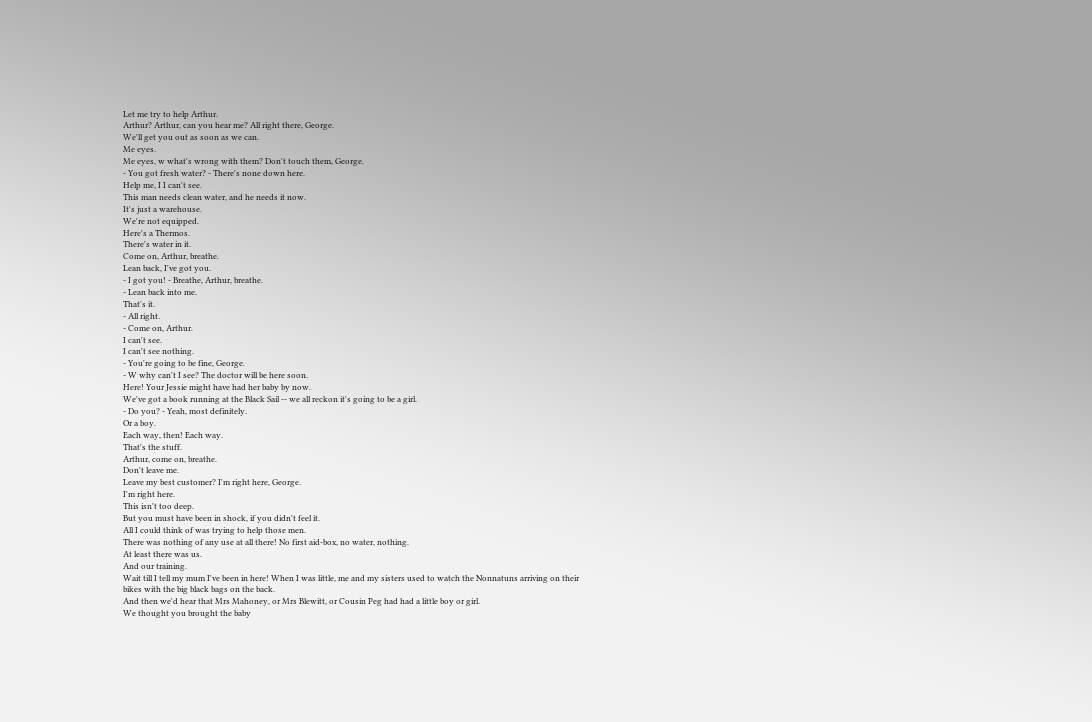Let me try to help Arthur.
Arthur? Arthur, can you hear me? All right there, George.
We'll get you out as soon as we can.
Me eyes.
Me eyes, w what's wrong with them? Don't touch them, George.
- You got fresh water? - There's none down here.
Help me, I I can't see.
This man needs clean water, and he needs it now.
It's just a warehouse.
We're not equipped.
Here's a Thermos.
There's water in it.
Come on, Arthur, breathe.
Lean back, I've got you.
- I got you! - Breathe, Arthur, breathe.
- Lean back into me.
That's it.
- All right.
- Come on, Arthur.
I can't see.
I can't see nothing.
- You're going to be fine, George.
- W why can't I see? The doctor will be here soon.
Here! Your Jessie might have had her baby by now.
We've got a book running at the Black Sail -- we all reckon it's going to be a girl.
- Do you? - Yeah, most definitely.
Or a boy.
Each way, then! Each way.
That's the stuff.
Arthur, come on, breathe.
Don't leave me.
Leave my best customer? I'm right here, George.
I'm right here.
This isn't too deep.
But you must have been in shock, if you didn't feel it.
All I could think of was trying to help those men.
There was nothing of any use at all there! No first aid-box, no water, nothing.
At least there was us.
And our training.
Wait till I tell my mum I've been in here! When I was little, me and my sisters used to watch the Nonnatuns arriving on their bikes with the big black bags on the back.
And then we'd hear that Mrs Mahoney, or Mrs Blewitt, or Cousin Peg had had a little boy or girl.
We thought you brought the baby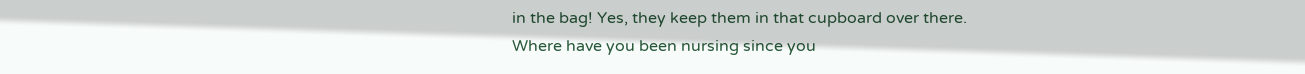in the bag! Yes, they keep them in that cupboard over there.
Where have you been nursing since you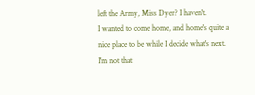left the Army, Miss Dyer? I haven't.
I wanted to come home, and home's quite a nice place to be while I decide what's next.
I'm not that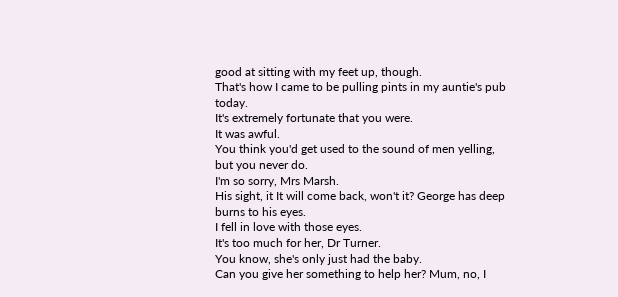good at sitting with my feet up, though.
That's how I came to be pulling pints in my auntie's pub today.
It's extremely fortunate that you were.
It was awful.
You think you'd get used to the sound of men yelling, but you never do.
I'm so sorry, Mrs Marsh.
His sight, it It will come back, won't it? George has deep burns to his eyes.
I fell in love with those eyes.
It's too much for her, Dr Turner.
You know, she's only just had the baby.
Can you give her something to help her? Mum, no, I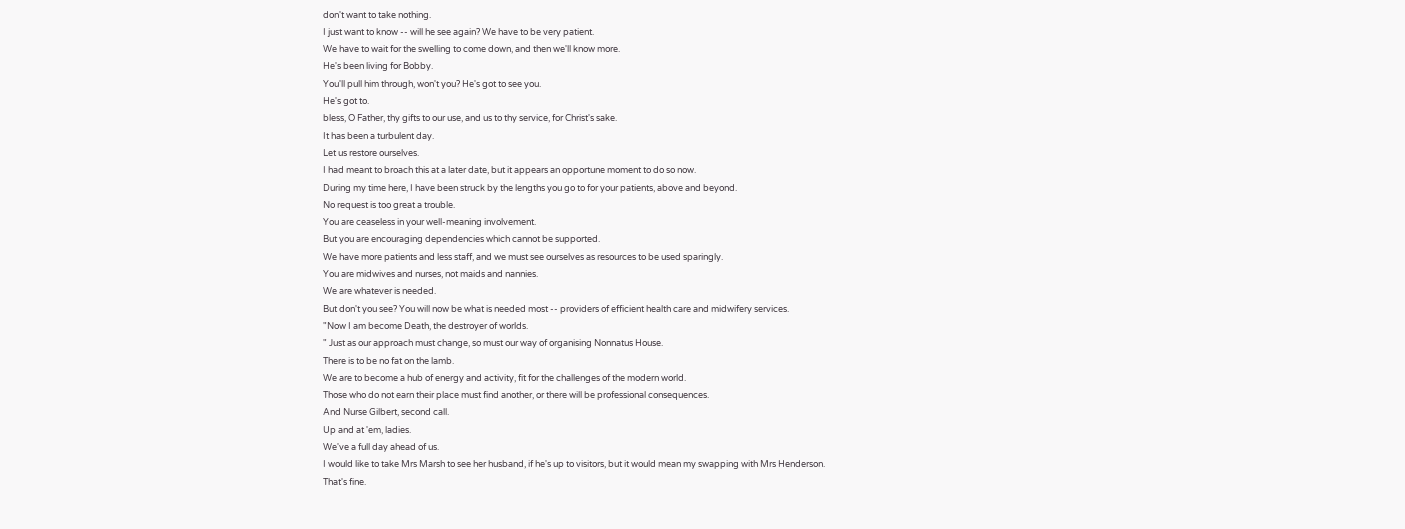don't want to take nothing.
I just want to know -- will he see again? We have to be very patient.
We have to wait for the swelling to come down, and then we'll know more.
He's been living for Bobby.
You'll pull him through, won't you? He's got to see you.
He's got to.
bless, O Father, thy gifts to our use, and us to thy service, for Christ's sake.
It has been a turbulent day.
Let us restore ourselves.
I had meant to broach this at a later date, but it appears an opportune moment to do so now.
During my time here, I have been struck by the lengths you go to for your patients, above and beyond.
No request is too great a trouble.
You are ceaseless in your well-meaning involvement.
But you are encouraging dependencies which cannot be supported.
We have more patients and less staff, and we must see ourselves as resources to be used sparingly.
You are midwives and nurses, not maids and nannies.
We are whatever is needed.
But don't you see? You will now be what is needed most -- providers of efficient health care and midwifery services.
"Now I am become Death, the destroyer of worlds.
" Just as our approach must change, so must our way of organising Nonnatus House.
There is to be no fat on the lamb.
We are to become a hub of energy and activity, fit for the challenges of the modern world.
Those who do not earn their place must find another, or there will be professional consequences.
And Nurse Gilbert, second call.
Up and at 'em, ladies.
We've a full day ahead of us.
I would like to take Mrs Marsh to see her husband, if he's up to visitors, but it would mean my swapping with Mrs Henderson.
That's fine.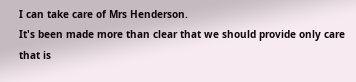I can take care of Mrs Henderson.
It's been made more than clear that we should provide only care that is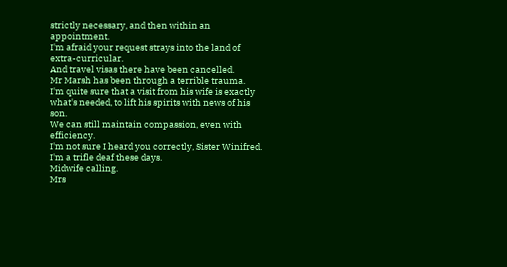strictly necessary, and then within an appointment.
I'm afraid your request strays into the land of extra-curricular.
And travel visas there have been cancelled.
Mr Marsh has been through a terrible trauma.
I'm quite sure that a visit from his wife is exactly what's needed, to lift his spirits with news of his son.
We can still maintain compassion, even with efficiency.
I'm not sure I heard you correctly, Sister Winifred.
I'm a trifle deaf these days.
Midwife calling.
Mrs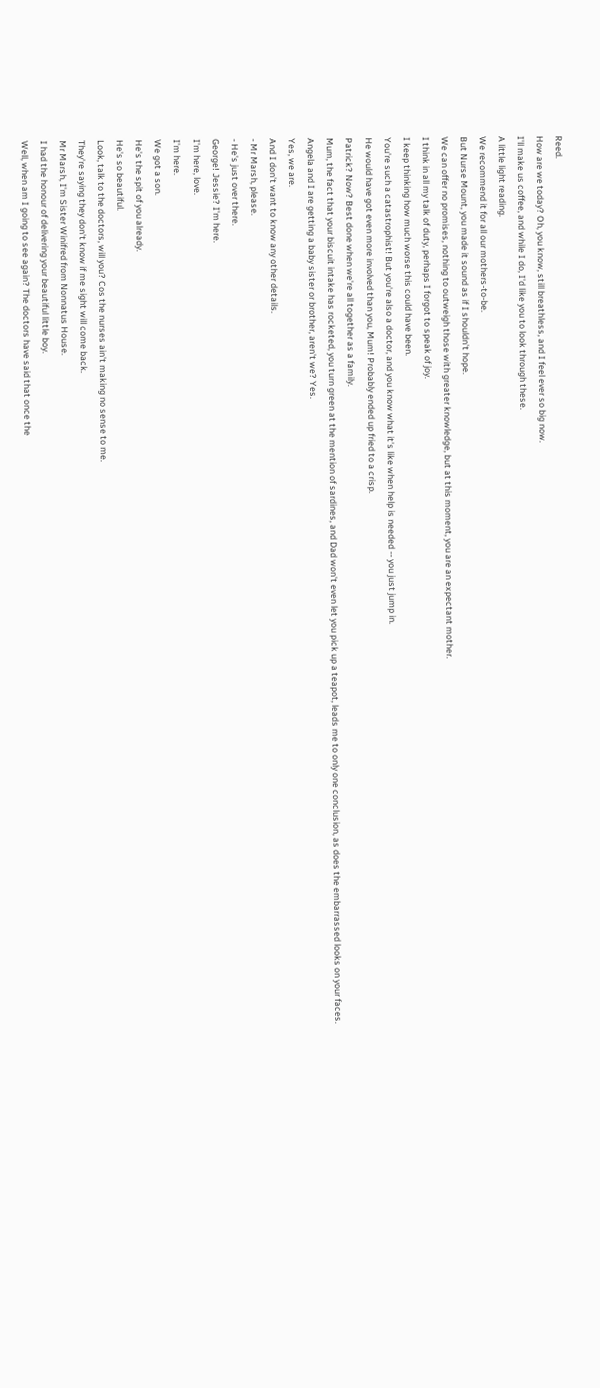Reed.
How are we today? Oh, you know, still breathless, and I feel ever so big now.
I'll make us coffee, and while I do, I'd like you to look through these.
A little light reading.
We recommend it for all our mothers-to-be.
But Nurse Mount, you made it sound as if I shouldn't hope.
We can offer no promises, nothing to outweigh those with greater knowledge, but at this moment, you are an expectant mother.
I think in all my talk of duty, perhaps I forgot to speak of joy.
I keep thinking how much worse this could have been.
You're such a catastrophist! But you're also a doctor, and you know what it's like when help is needed -- you just jump in.
He would have got even more involved than you, Mum! Probably ended up fried to a crisp.
Patrick? Now? Best done when we're all together as a family.
Mum, the fact that your biscuit intake has rocketed, you turn green at the mention of sardines, and Dad won't even let you pick up a teapot, leads me to only one conclusion, as does the embarrassed looks on your faces.
Angela and I are getting a baby sister or brother, aren't we? Yes.
Yes, we are.
And I don't want to know any other details.
- Mr Marsh, please.
- He's just over there.
George! Jessie? I'm here.
I'm here, love.
I'm here.
We got a son.
He's the spit of you already.
He's so beautiful.
Look, talk to the doctors, will you? Cos the nurses ain't making no sense to me.
They're saying they don't know if me sight will come back.
Mr Marsh, I'm Sister Winifred from Nonnatus House.
I had the honour of delivering your beautiful little boy.
Well, when am I going to see again? The doctors have said that once the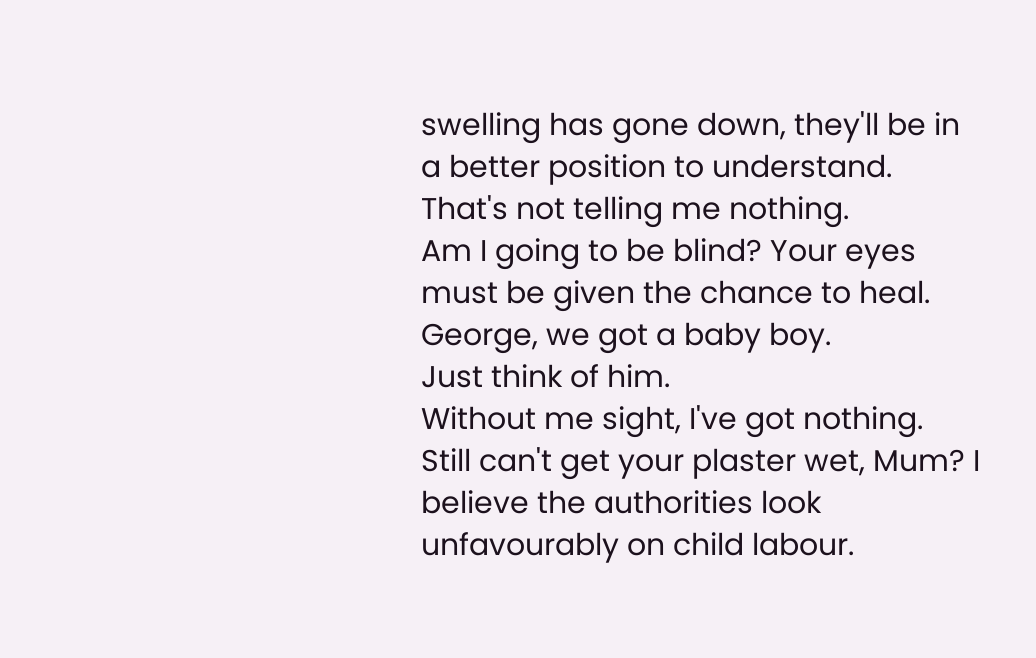swelling has gone down, they'll be in a better position to understand.
That's not telling me nothing.
Am I going to be blind? Your eyes must be given the chance to heal.
George, we got a baby boy.
Just think of him.
Without me sight, I've got nothing.
Still can't get your plaster wet, Mum? I believe the authorities look unfavourably on child labour.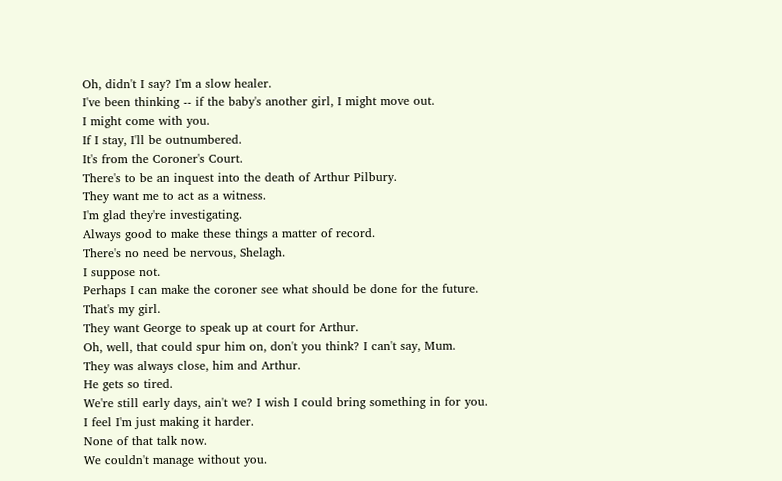Oh, didn't I say? I'm a slow healer.
I've been thinking -- if the baby's another girl, I might move out.
I might come with you.
If I stay, I'll be outnumbered.
It's from the Coroner's Court.
There's to be an inquest into the death of Arthur Pilbury.
They want me to act as a witness.
I'm glad they're investigating.
Always good to make these things a matter of record.
There's no need be nervous, Shelagh.
I suppose not.
Perhaps I can make the coroner see what should be done for the future.
That's my girl.
They want George to speak up at court for Arthur.
Oh, well, that could spur him on, don't you think? I can't say, Mum.
They was always close, him and Arthur.
He gets so tired.
We're still early days, ain't we? I wish I could bring something in for you.
I feel I'm just making it harder.
None of that talk now.
We couldn't manage without you.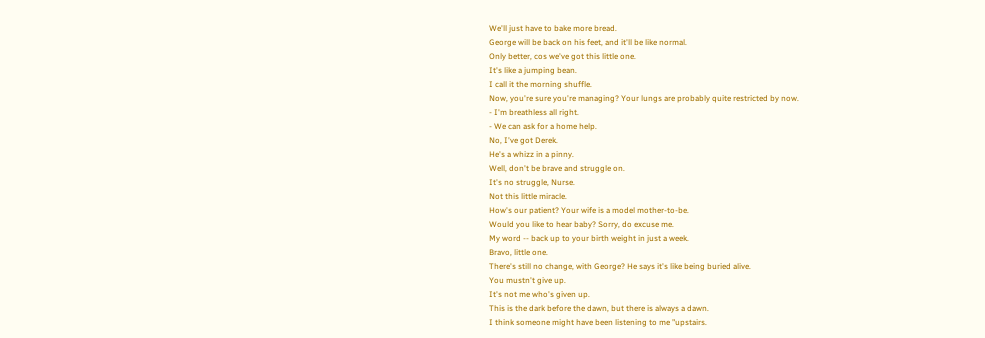We'll just have to bake more bread.
George will be back on his feet, and it'll be like normal.
Only better, cos we've got this little one.
It's like a jumping bean.
I call it the morning shuffle.
Now, you're sure you're managing? Your lungs are probably quite restricted by now.
- I'm breathless all right.
- We can ask for a home help.
No, I've got Derek.
He's a whizz in a pinny.
Well, don't be brave and struggle on.
It's no struggle, Nurse.
Not this little miracle.
How's our patient? Your wife is a model mother-to-be.
Would you like to hear baby? Sorry, do excuse me.
My word -- back up to your birth weight in just a week.
Bravo, little one.
There's still no change, with George? He says it's like being buried alive.
You mustn't give up.
It's not me who's given up.
This is the dark before the dawn, but there is always a dawn.
I think someone might have been listening to me "upstairs.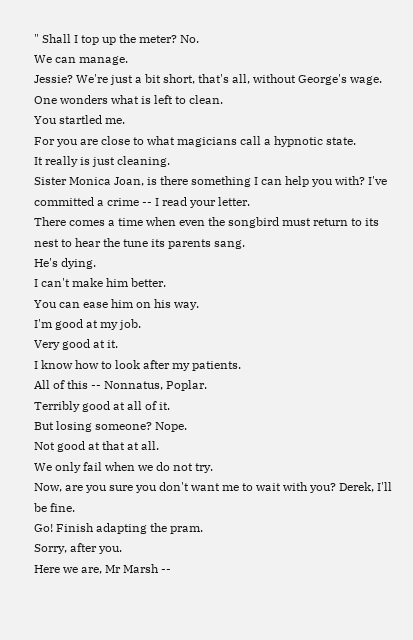" Shall I top up the meter? No.
We can manage.
Jessie? We're just a bit short, that's all, without George's wage.
One wonders what is left to clean.
You startled me.
For you are close to what magicians call a hypnotic state.
It really is just cleaning.
Sister Monica Joan, is there something I can help you with? I've committed a crime -- I read your letter.
There comes a time when even the songbird must return to its nest to hear the tune its parents sang.
He's dying.
I can't make him better.
You can ease him on his way.
I'm good at my job.
Very good at it.
I know how to look after my patients.
All of this -- Nonnatus, Poplar.
Terribly good at all of it.
But losing someone? Nope.
Not good at that at all.
We only fail when we do not try.
Now, are you sure you don't want me to wait with you? Derek, I'll be fine.
Go! Finish adapting the pram.
Sorry, after you.
Here we are, Mr Marsh --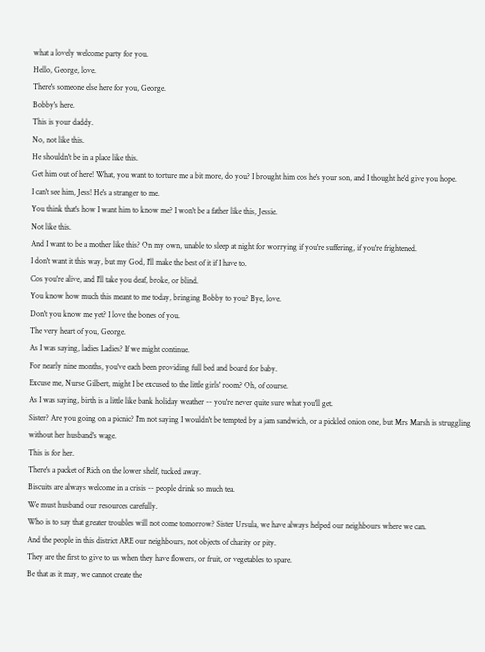what a lovely welcome party for you.
Hello, George, love.
There's someone else here for you, George.
Bobby's here.
This is your daddy.
No, not like this.
He shouldn't be in a place like this.
Get him out of here! What, you want to torture me a bit more, do you? I brought him cos he's your son, and I thought he'd give you hope.
I can't see him, Jess! He's a stranger to me.
You think that's how I want him to know me? I won't be a father like this, Jessie.
Not like this.
And I want to be a mother like this? On my own, unable to sleep at night for worrying if you're suffering, if you're frightened.
I don't want it this way, but my God, I'll make the best of it if I have to.
Cos you're alive, and I'll take you deaf, broke, or blind.
You know how much this meant to me today, bringing Bobby to you? Bye, love.
Don't you know me yet? I love the bones of you.
The very heart of you, George.
As I was saying, ladies Ladies? If we might continue.
For nearly nine months, you've each been providing full bed and board for baby.
Excuse me, Nurse Gilbert, might I be excused to the little girls' room? Oh, of course.
As I was saying, birth is a little like bank holiday weather -- you're never quite sure what you'll get.
Sister? Are you going on a picnic? I'm not saying I wouldn't be tempted by a jam sandwich, or a pickled onion one, but Mrs Marsh is struggling without her husband's wage.
This is for her.
There's a packet of Rich on the lower shelf, tucked away.
Biscuits are always welcome in a crisis -- people drink so much tea.
We must husband our resources carefully.
Who is to say that greater troubles will not come tomorrow? Sister Ursula, we have always helped our neighbours where we can.
And the people in this district ARE our neighbours, not objects of charity or pity.
They are the first to give to us when they have flowers, or fruit, or vegetables to spare.
Be that as it may, we cannot create the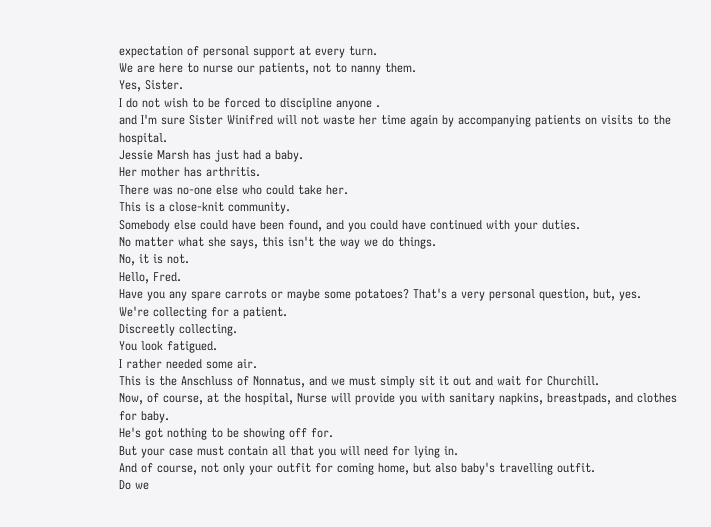expectation of personal support at every turn.
We are here to nurse our patients, not to nanny them.
Yes, Sister.
I do not wish to be forced to discipline anyone .
and I'm sure Sister Winifred will not waste her time again by accompanying patients on visits to the hospital.
Jessie Marsh has just had a baby.
Her mother has arthritis.
There was no-one else who could take her.
This is a close-knit community.
Somebody else could have been found, and you could have continued with your duties.
No matter what she says, this isn't the way we do things.
No, it is not.
Hello, Fred.
Have you any spare carrots or maybe some potatoes? That's a very personal question, but, yes.
We're collecting for a patient.
Discreetly collecting.
You look fatigued.
I rather needed some air.
This is the Anschluss of Nonnatus, and we must simply sit it out and wait for Churchill.
Now, of course, at the hospital, Nurse will provide you with sanitary napkins, breastpads, and clothes for baby.
He's got nothing to be showing off for.
But your case must contain all that you will need for lying in.
And of course, not only your outfit for coming home, but also baby's travelling outfit.
Do we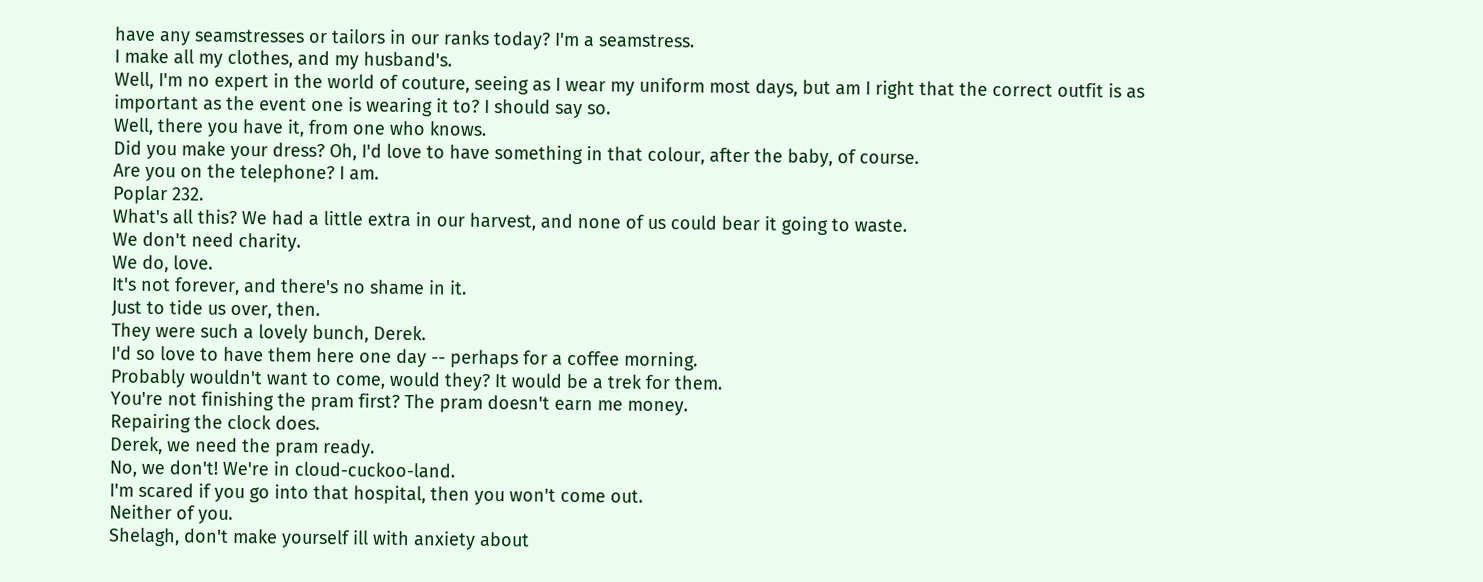have any seamstresses or tailors in our ranks today? I'm a seamstress.
I make all my clothes, and my husband's.
Well, I'm no expert in the world of couture, seeing as I wear my uniform most days, but am I right that the correct outfit is as important as the event one is wearing it to? I should say so.
Well, there you have it, from one who knows.
Did you make your dress? Oh, I'd love to have something in that colour, after the baby, of course.
Are you on the telephone? I am.
Poplar 232.
What's all this? We had a little extra in our harvest, and none of us could bear it going to waste.
We don't need charity.
We do, love.
It's not forever, and there's no shame in it.
Just to tide us over, then.
They were such a lovely bunch, Derek.
I'd so love to have them here one day -- perhaps for a coffee morning.
Probably wouldn't want to come, would they? It would be a trek for them.
You're not finishing the pram first? The pram doesn't earn me money.
Repairing the clock does.
Derek, we need the pram ready.
No, we don't! We're in cloud-cuckoo-land.
I'm scared if you go into that hospital, then you won't come out.
Neither of you.
Shelagh, don't make yourself ill with anxiety about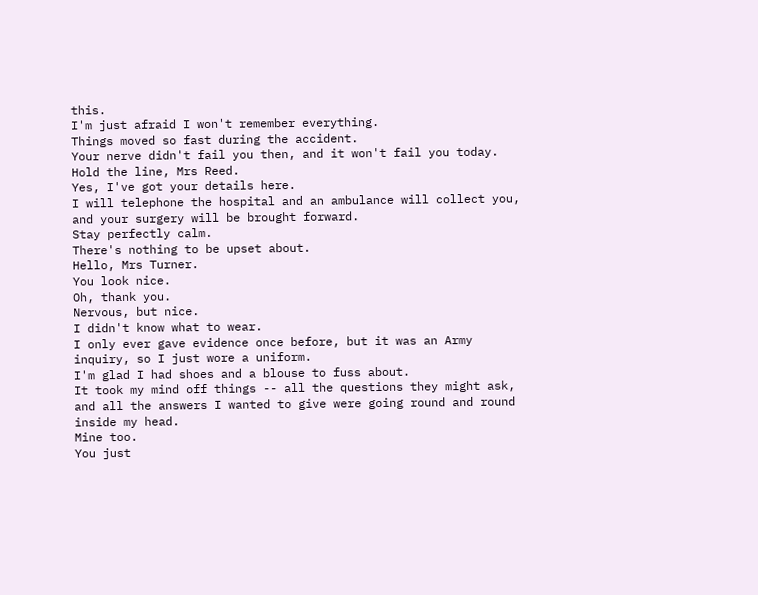this.
I'm just afraid I won't remember everything.
Things moved so fast during the accident.
Your nerve didn't fail you then, and it won't fail you today.
Hold the line, Mrs Reed.
Yes, I've got your details here.
I will telephone the hospital and an ambulance will collect you, and your surgery will be brought forward.
Stay perfectly calm.
There's nothing to be upset about.
Hello, Mrs Turner.
You look nice.
Oh, thank you.
Nervous, but nice.
I didn't know what to wear.
I only ever gave evidence once before, but it was an Army inquiry, so I just wore a uniform.
I'm glad I had shoes and a blouse to fuss about.
It took my mind off things -- all the questions they might ask, and all the answers I wanted to give were going round and round inside my head.
Mine too.
You just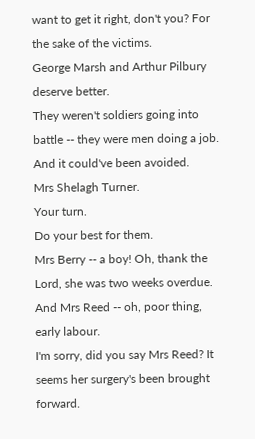want to get it right, don't you? For the sake of the victims.
George Marsh and Arthur Pilbury deserve better.
They weren't soldiers going into battle -- they were men doing a job.
And it could've been avoided.
Mrs Shelagh Turner.
Your turn.
Do your best for them.
Mrs Berry -- a boy! Oh, thank the Lord, she was two weeks overdue.
And Mrs Reed -- oh, poor thing, early labour.
I'm sorry, did you say Mrs Reed? It seems her surgery's been brought forward.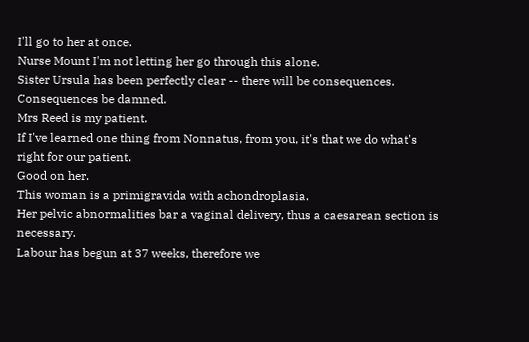I'll go to her at once.
Nurse Mount I'm not letting her go through this alone.
Sister Ursula has been perfectly clear -- there will be consequences.
Consequences be damned.
Mrs Reed is my patient.
If I've learned one thing from Nonnatus, from you, it's that we do what's right for our patient.
Good on her.
This woman is a primigravida with achondroplasia.
Her pelvic abnormalities bar a vaginal delivery, thus a caesarean section is necessary.
Labour has begun at 37 weeks, therefore we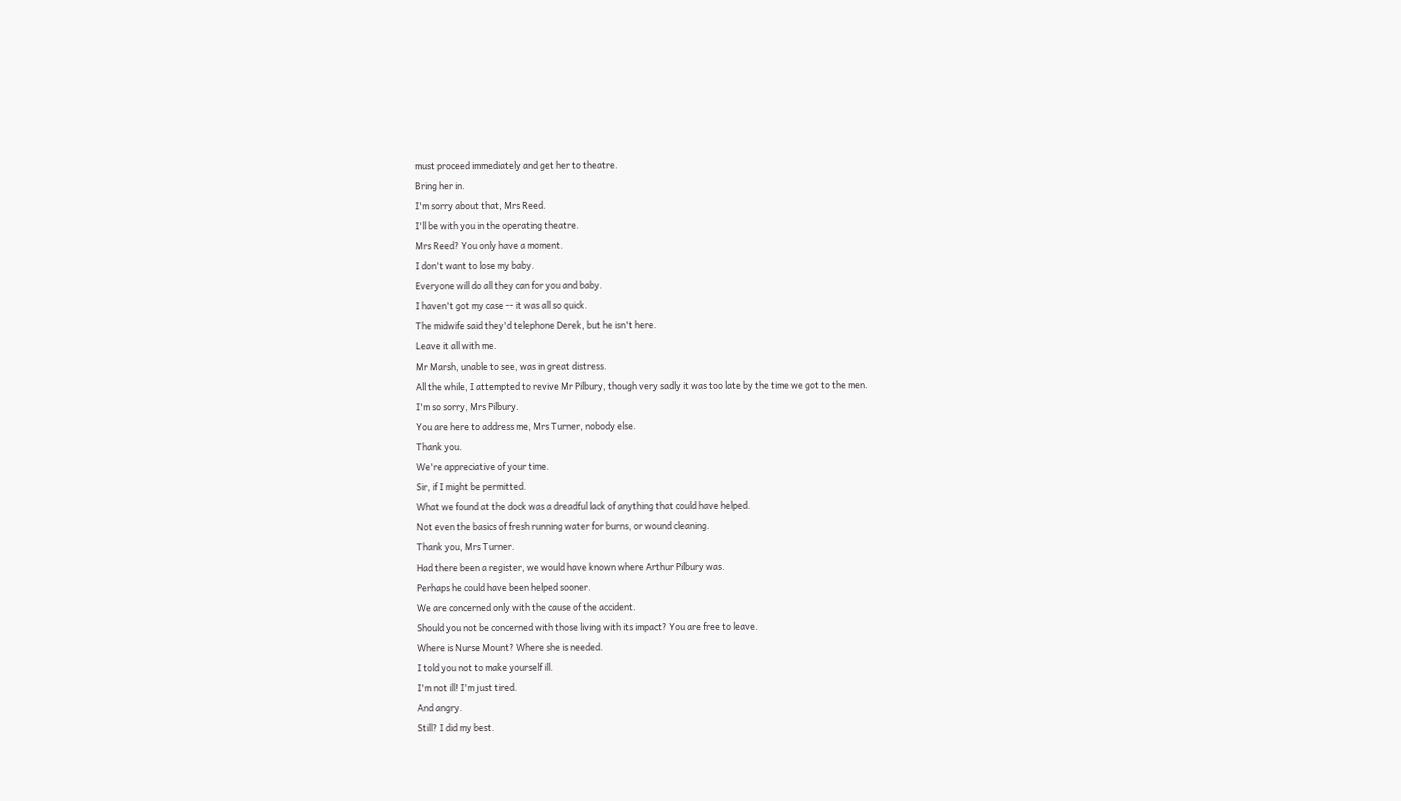must proceed immediately and get her to theatre.
Bring her in.
I'm sorry about that, Mrs Reed.
I'll be with you in the operating theatre.
Mrs Reed? You only have a moment.
I don't want to lose my baby.
Everyone will do all they can for you and baby.
I haven't got my case -- it was all so quick.
The midwife said they'd telephone Derek, but he isn't here.
Leave it all with me.
Mr Marsh, unable to see, was in great distress.
All the while, I attempted to revive Mr Pilbury, though very sadly it was too late by the time we got to the men.
I'm so sorry, Mrs Pilbury.
You are here to address me, Mrs Turner, nobody else.
Thank you.
We're appreciative of your time.
Sir, if I might be permitted.
What we found at the dock was a dreadful lack of anything that could have helped.
Not even the basics of fresh running water for burns, or wound cleaning.
Thank you, Mrs Turner.
Had there been a register, we would have known where Arthur Pilbury was.
Perhaps he could have been helped sooner.
We are concerned only with the cause of the accident.
Should you not be concerned with those living with its impact? You are free to leave.
Where is Nurse Mount? Where she is needed.
I told you not to make yourself ill.
I'm not ill! I'm just tired.
And angry.
Still? I did my best.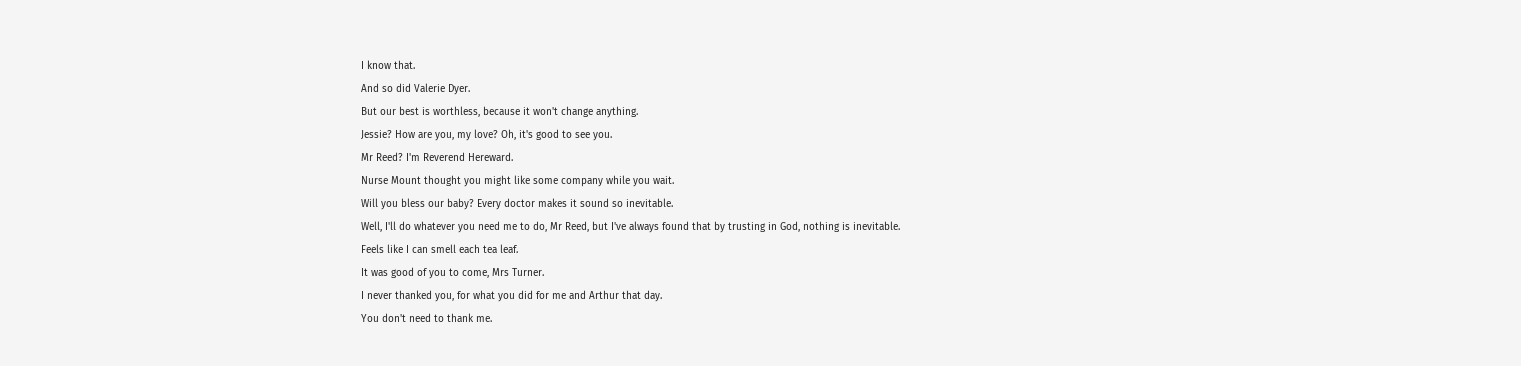I know that.
And so did Valerie Dyer.
But our best is worthless, because it won't change anything.
Jessie? How are you, my love? Oh, it's good to see you.
Mr Reed? I'm Reverend Hereward.
Nurse Mount thought you might like some company while you wait.
Will you bless our baby? Every doctor makes it sound so inevitable.
Well, I'll do whatever you need me to do, Mr Reed, but I've always found that by trusting in God, nothing is inevitable.
Feels like I can smell each tea leaf.
It was good of you to come, Mrs Turner.
I never thanked you, for what you did for me and Arthur that day.
You don't need to thank me.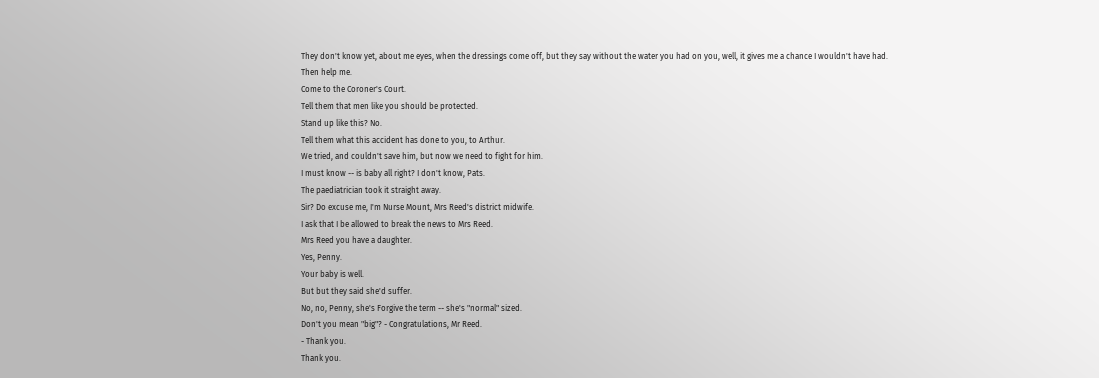They don't know yet, about me eyes, when the dressings come off, but they say without the water you had on you, well, it gives me a chance I wouldn't have had.
Then help me.
Come to the Coroner's Court.
Tell them that men like you should be protected.
Stand up like this? No.
Tell them what this accident has done to you, to Arthur.
We tried, and couldn't save him, but now we need to fight for him.
I must know -- is baby all right? I don't know, Pats.
The paediatrician took it straight away.
Sir? Do excuse me, I'm Nurse Mount, Mrs Reed's district midwife.
I ask that I be allowed to break the news to Mrs Reed.
Mrs Reed you have a daughter.
Yes, Penny.
Your baby is well.
But but they said she'd suffer.
No, no, Penny, she's Forgive the term -- she's "normal" sized.
Don't you mean "big"? - Congratulations, Mr Reed.
- Thank you.
Thank you.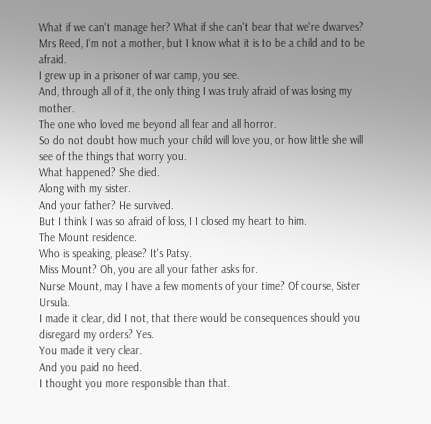What if we can't manage her? What if she can't bear that we're dwarves? Mrs Reed, I'm not a mother, but I know what it is to be a child and to be afraid.
I grew up in a prisoner of war camp, you see.
And, through all of it, the only thing I was truly afraid of was losing my mother.
The one who loved me beyond all fear and all horror.
So do not doubt how much your child will love you, or how little she will see of the things that worry you.
What happened? She died.
Along with my sister.
And your father? He survived.
But I think I was so afraid of loss, I I closed my heart to him.
The Mount residence.
Who is speaking, please? It's Patsy.
Miss Mount? Oh, you are all your father asks for.
Nurse Mount, may I have a few moments of your time? Of course, Sister Ursula.
I made it clear, did I not, that there would be consequences should you disregard my orders? Yes.
You made it very clear.
And you paid no heed.
I thought you more responsible than that.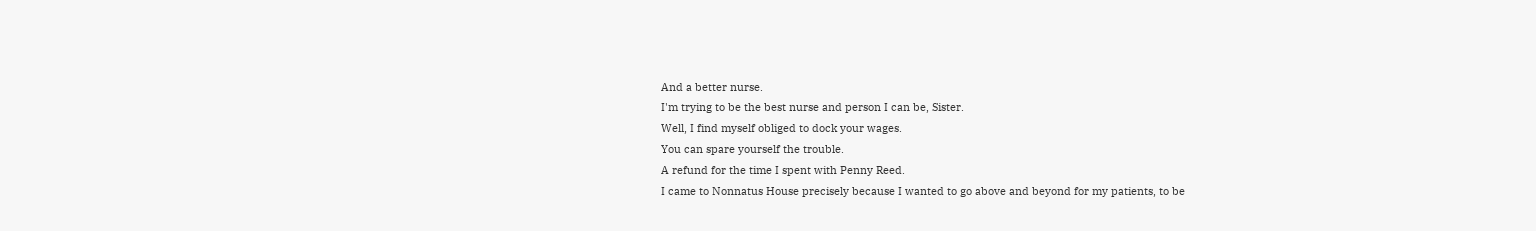And a better nurse.
I'm trying to be the best nurse and person I can be, Sister.
Well, I find myself obliged to dock your wages.
You can spare yourself the trouble.
A refund for the time I spent with Penny Reed.
I came to Nonnatus House precisely because I wanted to go above and beyond for my patients, to be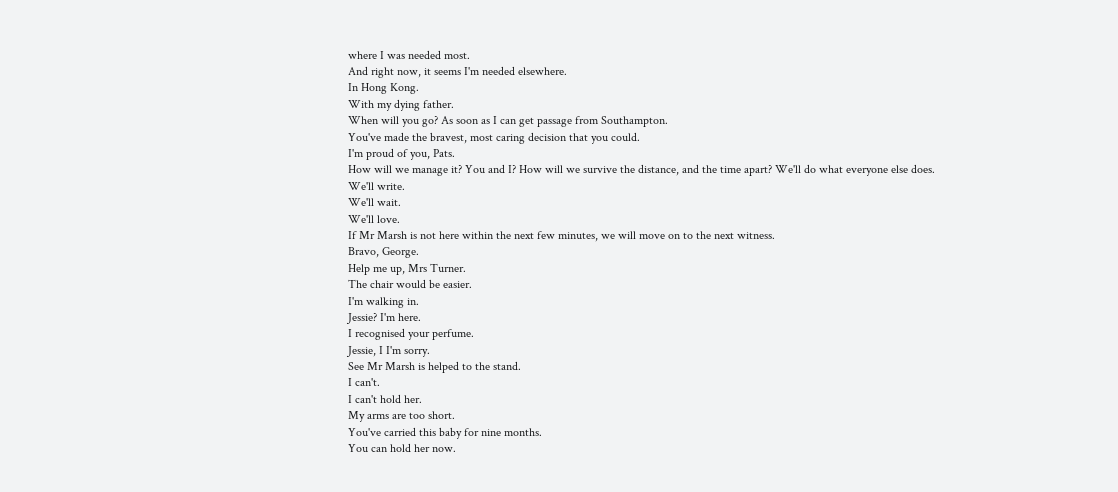where I was needed most.
And right now, it seems I'm needed elsewhere.
In Hong Kong.
With my dying father.
When will you go? As soon as I can get passage from Southampton.
You've made the bravest, most caring decision that you could.
I'm proud of you, Pats.
How will we manage it? You and I? How will we survive the distance, and the time apart? We'll do what everyone else does.
We'll write.
We'll wait.
We'll love.
If Mr Marsh is not here within the next few minutes, we will move on to the next witness.
Bravo, George.
Help me up, Mrs Turner.
The chair would be easier.
I'm walking in.
Jessie? I'm here.
I recognised your perfume.
Jessie, I I'm sorry.
See Mr Marsh is helped to the stand.
I can't.
I can't hold her.
My arms are too short.
You've carried this baby for nine months.
You can hold her now.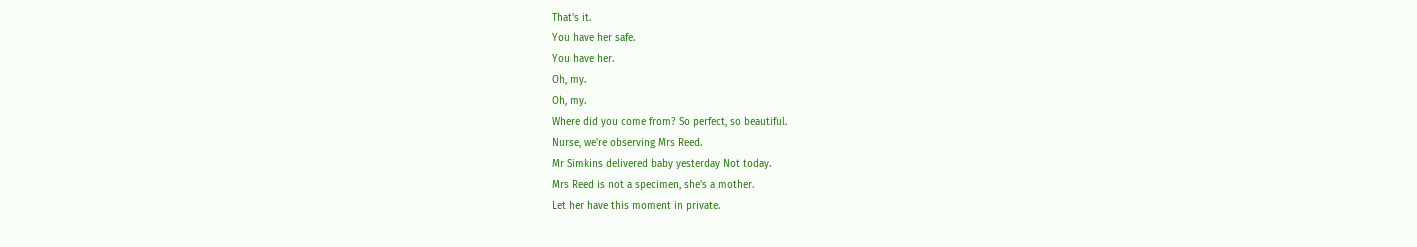That's it.
You have her safe.
You have her.
Oh, my.
Oh, my.
Where did you come from? So perfect, so beautiful.
Nurse, we're observing Mrs Reed.
Mr Simkins delivered baby yesterday Not today.
Mrs Reed is not a specimen, she's a mother.
Let her have this moment in private.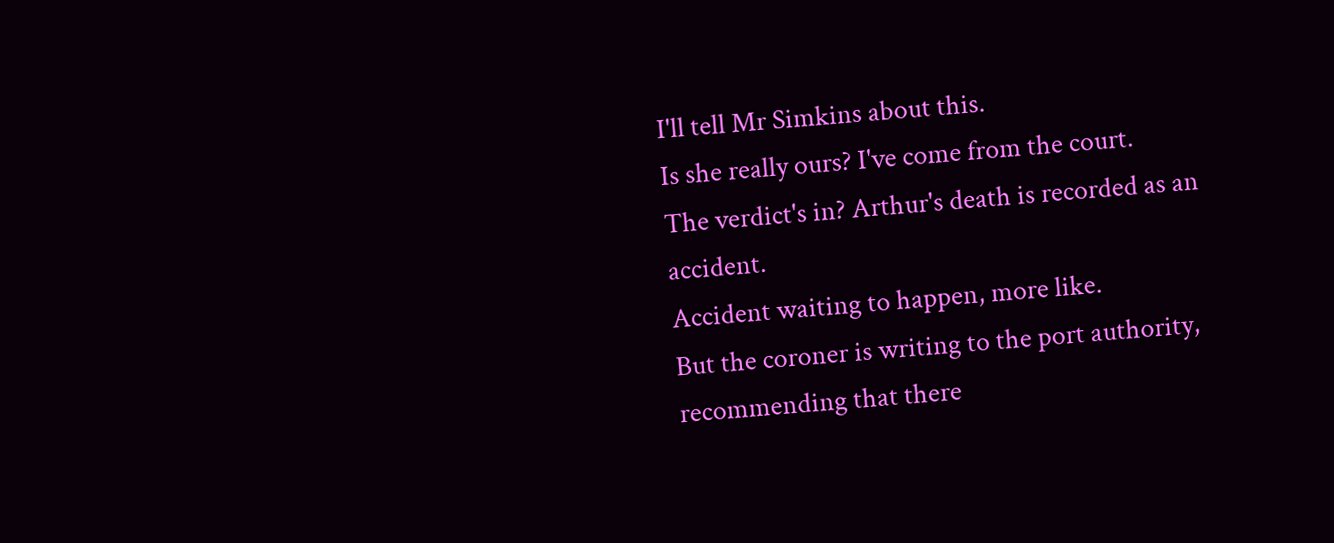I'll tell Mr Simkins about this.
Is she really ours? I've come from the court.
The verdict's in? Arthur's death is recorded as an accident.
Accident waiting to happen, more like.
But the coroner is writing to the port authority, recommending that there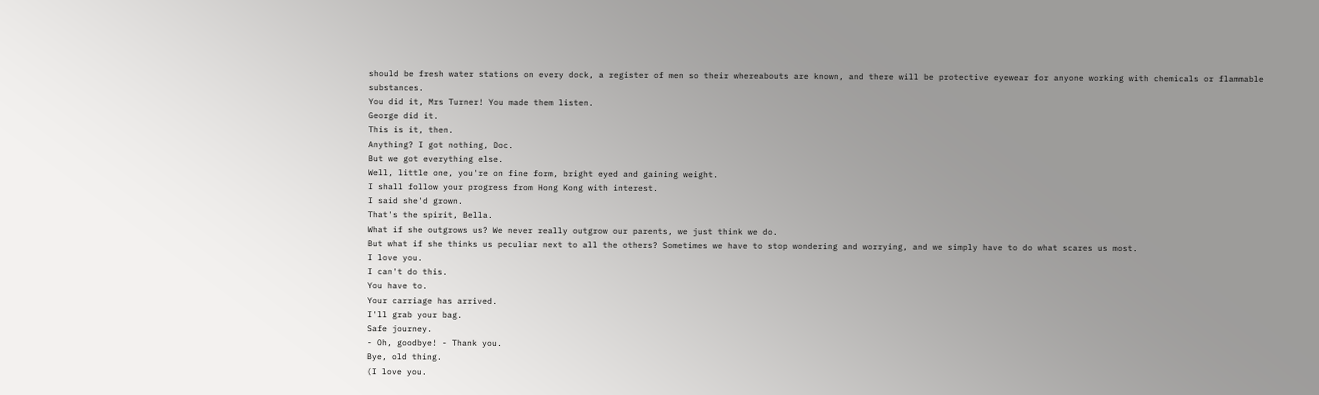should be fresh water stations on every dock, a register of men so their whereabouts are known, and there will be protective eyewear for anyone working with chemicals or flammable substances.
You did it, Mrs Turner! You made them listen.
George did it.
This is it, then.
Anything? I got nothing, Doc.
But we got everything else.
Well, little one, you're on fine form, bright eyed and gaining weight.
I shall follow your progress from Hong Kong with interest.
I said she'd grown.
That's the spirit, Bella.
What if she outgrows us? We never really outgrow our parents, we just think we do.
But what if she thinks us peculiar next to all the others? Sometimes we have to stop wondering and worrying, and we simply have to do what scares us most.
I love you.
I can't do this.
You have to.
Your carriage has arrived.
I'll grab your bag.
Safe journey.
- Oh, goodbye! - Thank you.
Bye, old thing.
(I love you.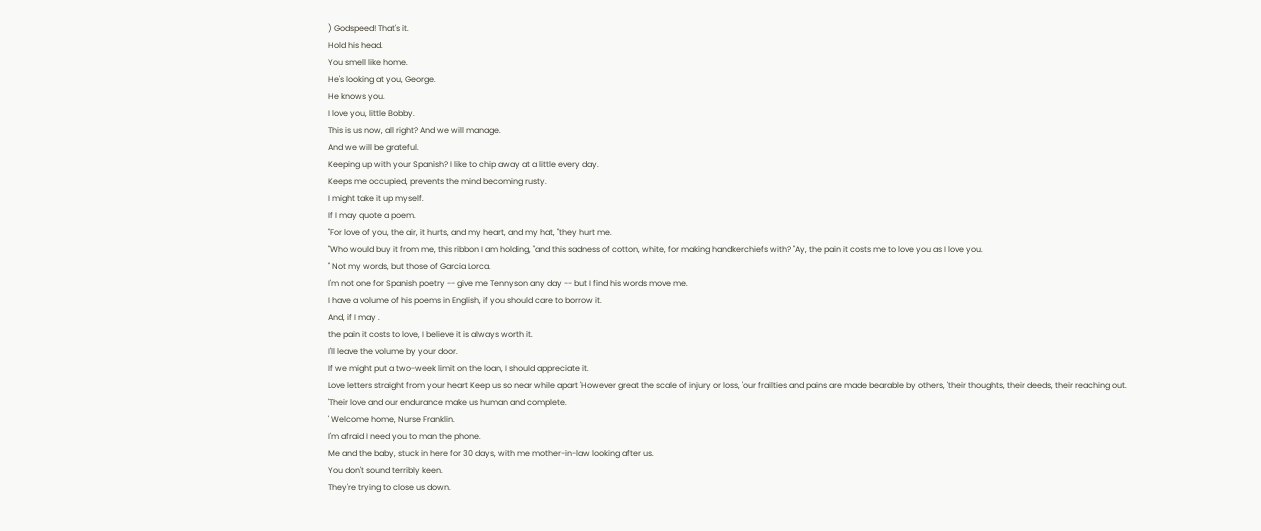) Godspeed! That's it.
Hold his head.
You smell like home.
He's looking at you, George.
He knows you.
I love you, little Bobby.
This is us now, all right? And we will manage.
And we will be grateful.
Keeping up with your Spanish? I like to chip away at a little every day.
Keeps me occupied, prevents the mind becoming rusty.
I might take it up myself.
If I may quote a poem.
"For love of you, the air, it hurts, and my heart, and my hat, "they hurt me.
"Who would buy it from me, this ribbon I am holding, "and this sadness of cotton, white, for making handkerchiefs with? "Ay, the pain it costs me to love you as I love you.
" Not my words, but those of Garcia Lorca.
I'm not one for Spanish poetry -- give me Tennyson any day -- but I find his words move me.
I have a volume of his poems in English, if you should care to borrow it.
And, if I may .
the pain it costs to love, I believe it is always worth it.
I'll leave the volume by your door.
If we might put a two-week limit on the loan, I should appreciate it.
Love letters straight from your heart Keep us so near while apart 'However great the scale of injury or loss, 'our frailties and pains are made bearable by others, 'their thoughts, their deeds, their reaching out.
'Their love and our endurance make us human and complete.
' Welcome home, Nurse Franklin.
I'm afraid I need you to man the phone.
Me and the baby, stuck in here for 30 days, with me mother-in-law looking after us.
You don't sound terribly keen.
They're trying to close us down.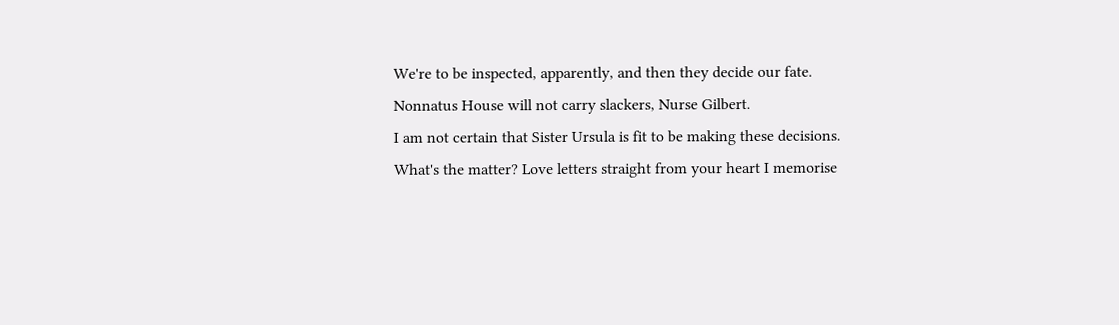We're to be inspected, apparently, and then they decide our fate.
Nonnatus House will not carry slackers, Nurse Gilbert.
I am not certain that Sister Ursula is fit to be making these decisions.
What's the matter? Love letters straight from your heart I memorise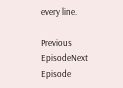every line.

Previous EpisodeNext Episode